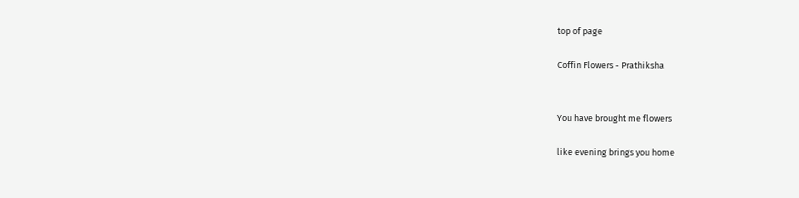top of page

Coffin Flowers - Prathiksha


You have brought me flowers

like evening brings you home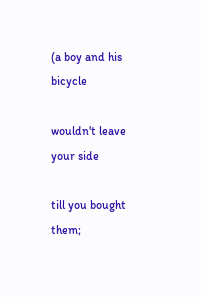(a boy and his bicycle

wouldn't leave your side

till you bought them;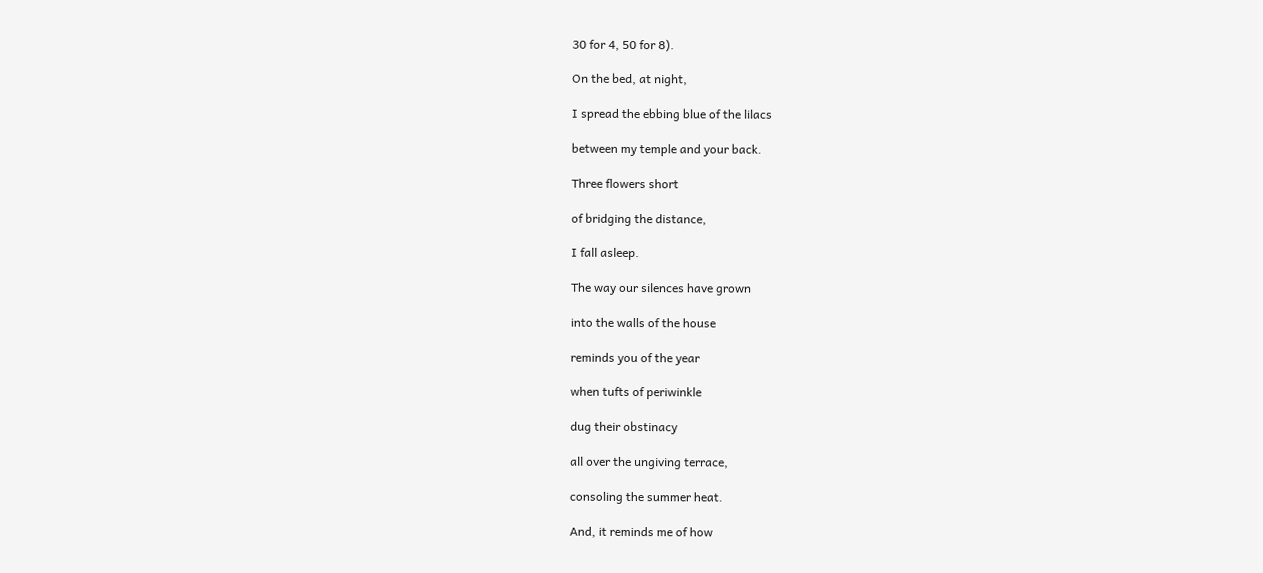30 for 4, 50 for 8).

On the bed, at night,

I spread the ebbing blue of the lilacs

between my temple and your back.

Three flowers short

of bridging the distance,

I fall asleep.

The way our silences have grown

into the walls of the house

reminds you of the year

when tufts of periwinkle

dug their obstinacy

all over the ungiving terrace,

consoling the summer heat.

And, it reminds me of how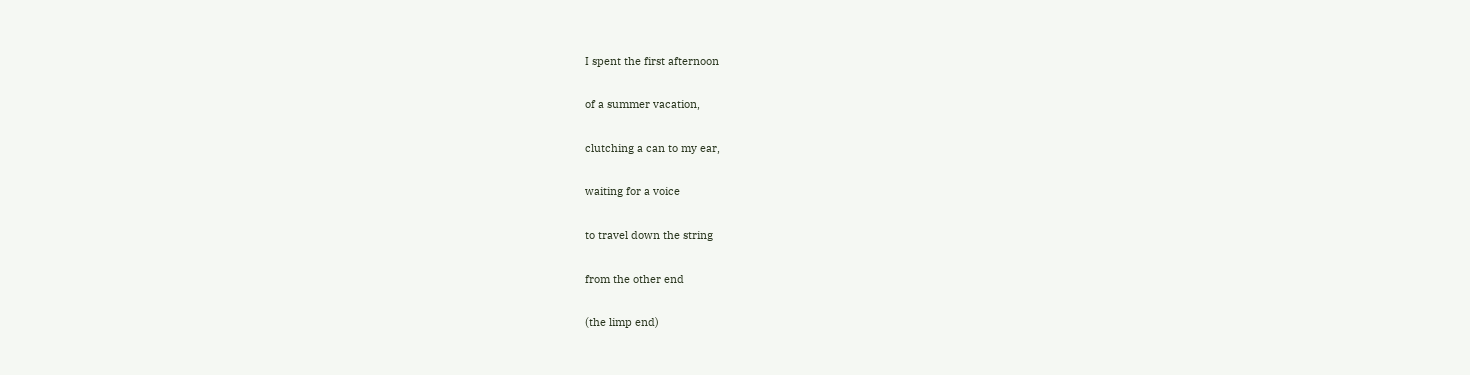I spent the first afternoon

of a summer vacation,

clutching a can to my ear,

waiting for a voice

to travel down the string

from the other end

(the limp end)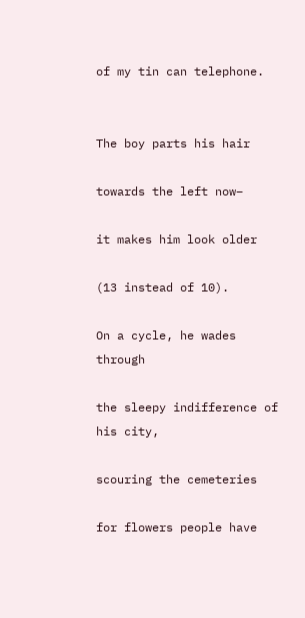of my tin can telephone.


The boy parts his hair

towards the left now–

it makes him look older

(13 instead of 10).

On a cycle, he wades through

the sleepy indifference of his city,

scouring the cemeteries

for flowers people have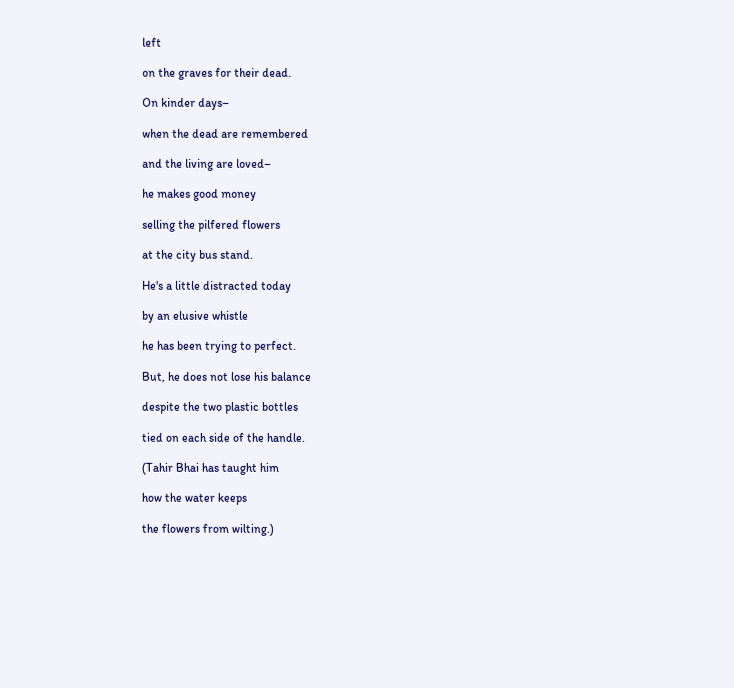left

on the graves for their dead.

On kinder days–

when the dead are remembered

and the living are loved–

he makes good money

selling the pilfered flowers

at the city bus stand.

He's a little distracted today

by an elusive whistle

he has been trying to perfect.

But, he does not lose his balance

despite the two plastic bottles

tied on each side of the handle.

(Tahir Bhai has taught him

how the water keeps

the flowers from wilting.)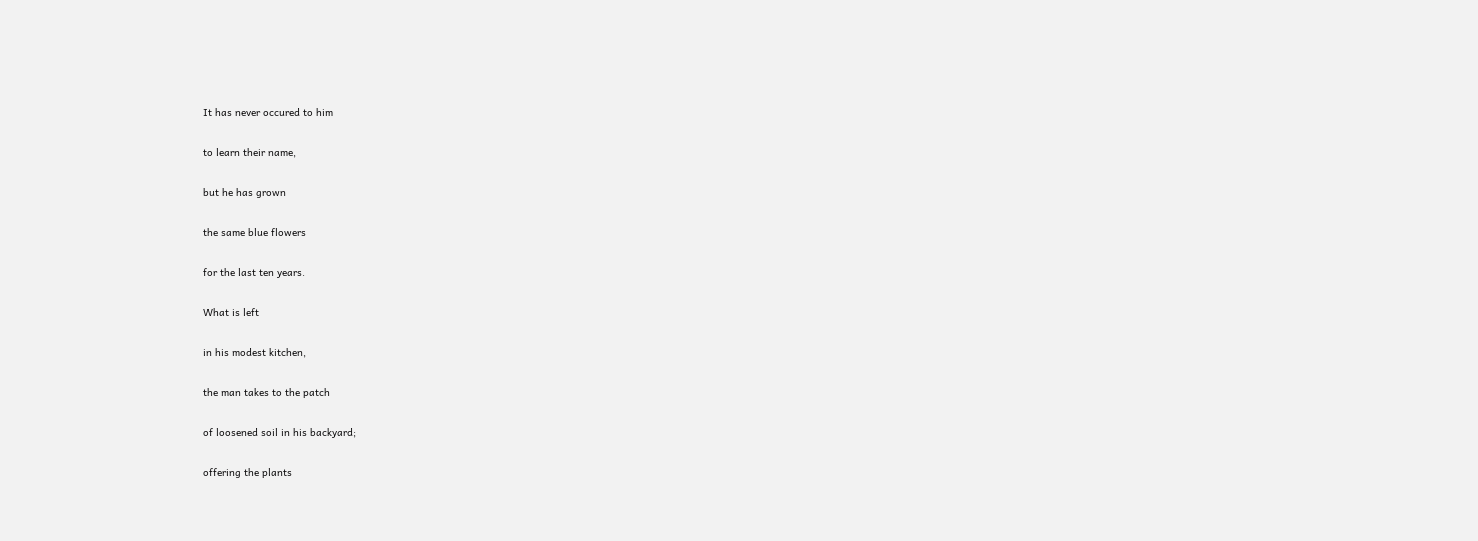It has never occured to him

to learn their name,

but he has grown

the same blue flowers

for the last ten years.

What is left

in his modest kitchen,

the man takes to the patch

of loosened soil in his backyard;

offering the plants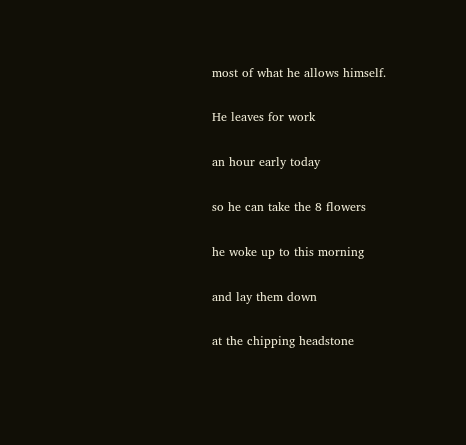most of what he allows himself.

He leaves for work

an hour early today

so he can take the 8 flowers

he woke up to this morning

and lay them down

at the chipping headstone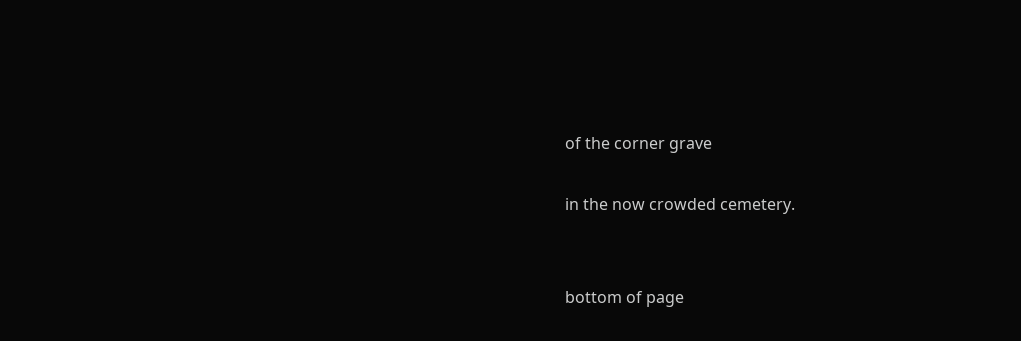of the corner grave

in the now crowded cemetery.


bottom of page